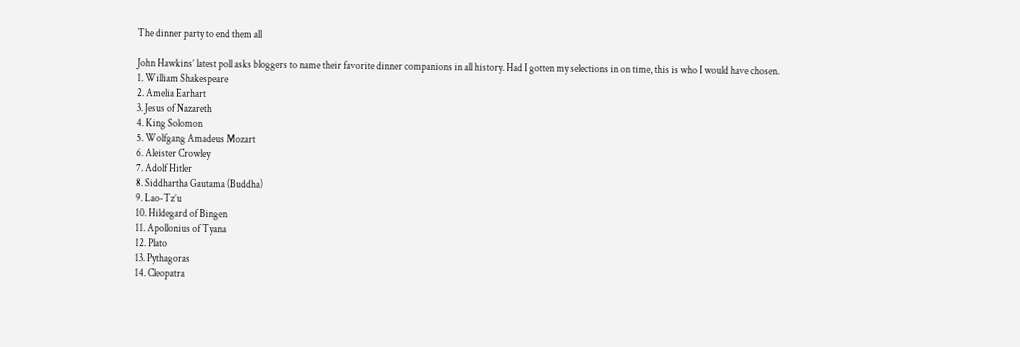The dinner party to end them all

John Hawkins’ latest poll asks bloggers to name their favorite dinner companions in all history. Had I gotten my selections in on time, this is who I would have chosen.
1. William Shakespeare
2. Amelia Earhart
3. Jesus of Nazareth
4. King Solomon
5. Wolfgang Amadeus Mozart
6. Aleister Crowley
7. Adolf Hitler
8. Siddhartha Gautama (Buddha)
9. Lao-Tz’u
10. Hildegard of Bingen
11. Apollonius of Tyana
12. Plato
13. Pythagoras
14. Cleopatra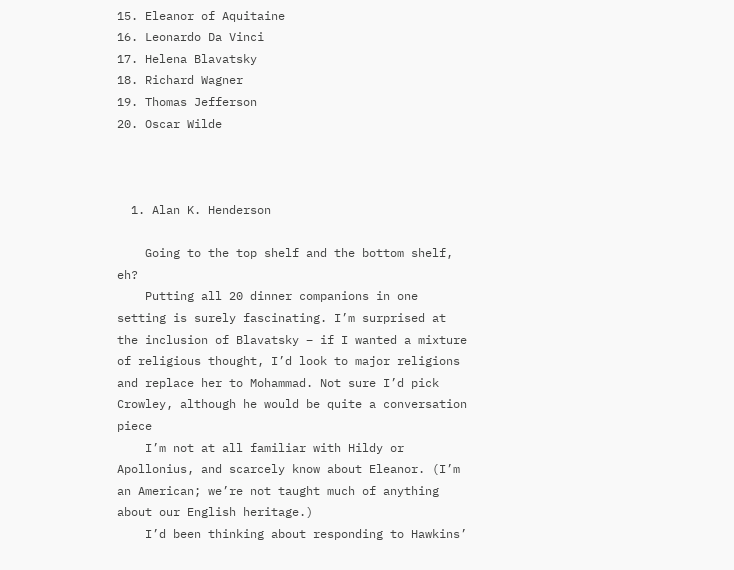15. Eleanor of Aquitaine
16. Leonardo Da Vinci
17. Helena Blavatsky
18. Richard Wagner
19. Thomas Jefferson
20. Oscar Wilde



  1. Alan K. Henderson

    Going to the top shelf and the bottom shelf, eh?
    Putting all 20 dinner companions in one setting is surely fascinating. I’m surprised at the inclusion of Blavatsky – if I wanted a mixture of religious thought, I’d look to major religions and replace her to Mohammad. Not sure I’d pick Crowley, although he would be quite a conversation piece
    I’m not at all familiar with Hildy or Apollonius, and scarcely know about Eleanor. (I’m an American; we’re not taught much of anything about our English heritage.)
    I’d been thinking about responding to Hawkins’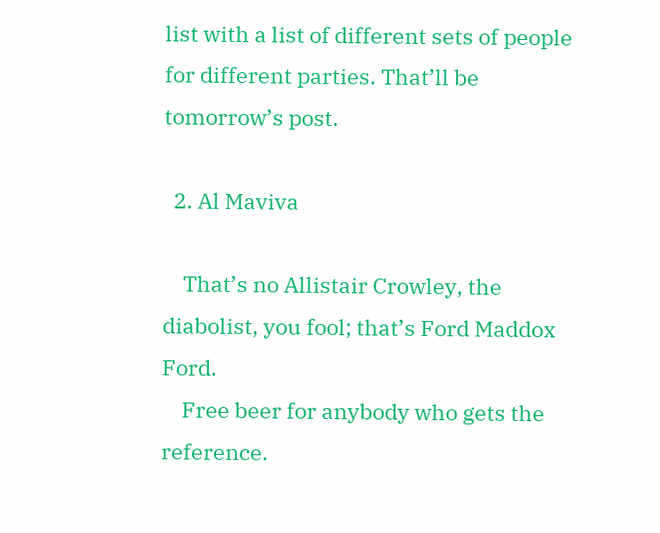list with a list of different sets of people for different parties. That’ll be tomorrow’s post.

  2. Al Maviva

    That’s no Allistair Crowley, the diabolist, you fool; that’s Ford Maddox Ford.
    Free beer for anybody who gets the reference.